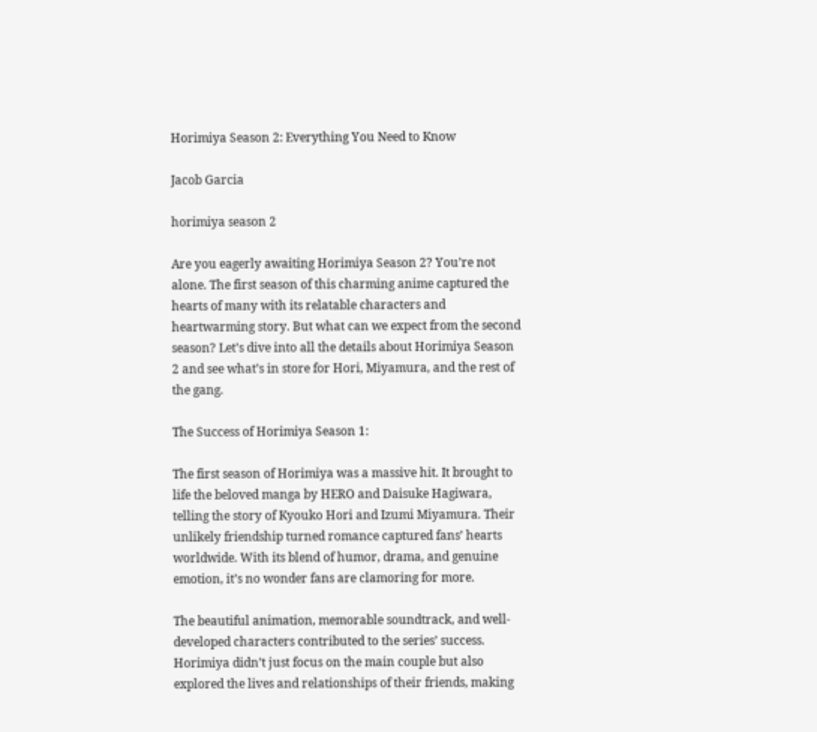Horimiya Season 2: Everything You Need to Know

Jacob Garcia

horimiya season 2

Are you eagerly awaiting Horimiya Season 2? You’re not alone. The first season of this charming anime captured the hearts of many with its relatable characters and heartwarming story. But what can we expect from the second season? Let’s dive into all the details about Horimiya Season 2 and see what’s in store for Hori, Miyamura, and the rest of the gang.

The Success of Horimiya Season 1:

The first season of Horimiya was a massive hit. It brought to life the beloved manga by HERO and Daisuke Hagiwara, telling the story of Kyouko Hori and Izumi Miyamura. Their unlikely friendship turned romance captured fans’ hearts worldwide. With its blend of humor, drama, and genuine emotion, it’s no wonder fans are clamoring for more.

The beautiful animation, memorable soundtrack, and well-developed characters contributed to the series’ success. Horimiya didn’t just focus on the main couple but also explored the lives and relationships of their friends, making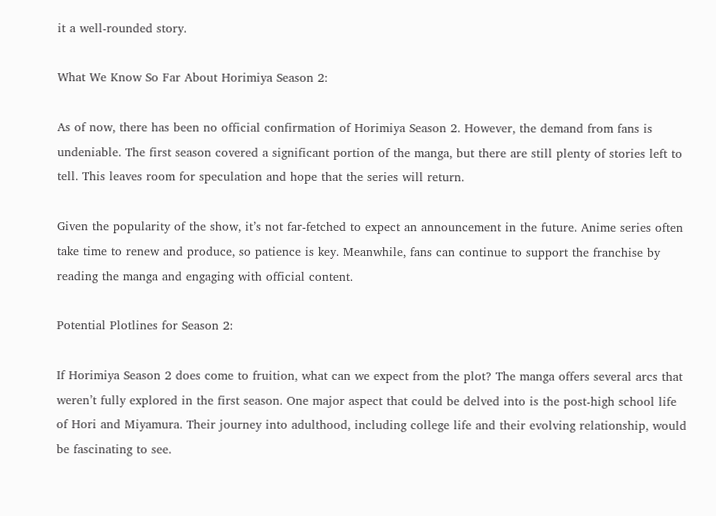it a well-rounded story.

What We Know So Far About Horimiya Season 2:

As of now, there has been no official confirmation of Horimiya Season 2. However, the demand from fans is undeniable. The first season covered a significant portion of the manga, but there are still plenty of stories left to tell. This leaves room for speculation and hope that the series will return.

Given the popularity of the show, it’s not far-fetched to expect an announcement in the future. Anime series often take time to renew and produce, so patience is key. Meanwhile, fans can continue to support the franchise by reading the manga and engaging with official content.

Potential Plotlines for Season 2:

If Horimiya Season 2 does come to fruition, what can we expect from the plot? The manga offers several arcs that weren’t fully explored in the first season. One major aspect that could be delved into is the post-high school life of Hori and Miyamura. Their journey into adulthood, including college life and their evolving relationship, would be fascinating to see.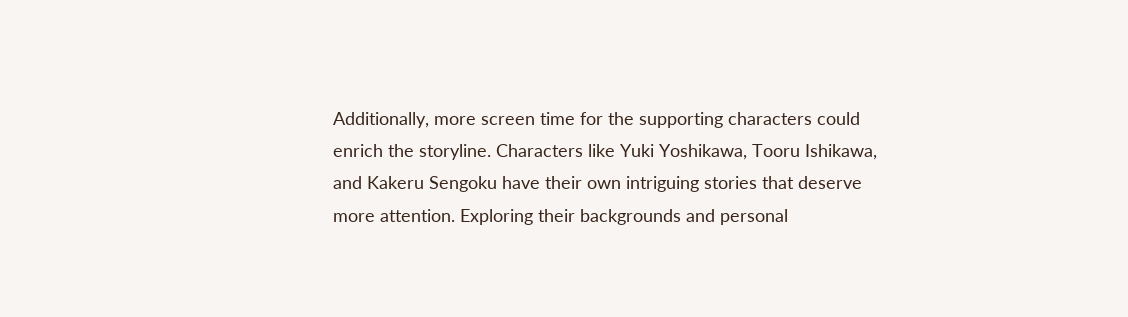Additionally, more screen time for the supporting characters could enrich the storyline. Characters like Yuki Yoshikawa, Tooru Ishikawa, and Kakeru Sengoku have their own intriguing stories that deserve more attention. Exploring their backgrounds and personal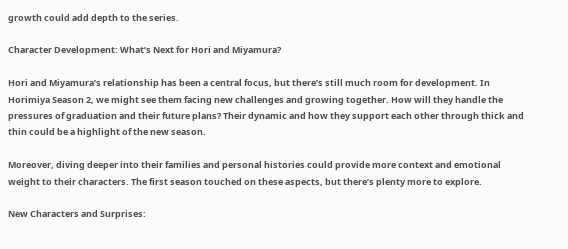growth could add depth to the series.

Character Development: What’s Next for Hori and Miyamura?

Hori and Miyamura’s relationship has been a central focus, but there’s still much room for development. In Horimiya Season 2, we might see them facing new challenges and growing together. How will they handle the pressures of graduation and their future plans? Their dynamic and how they support each other through thick and thin could be a highlight of the new season.

Moreover, diving deeper into their families and personal histories could provide more context and emotional weight to their characters. The first season touched on these aspects, but there’s plenty more to explore.

New Characters and Surprises: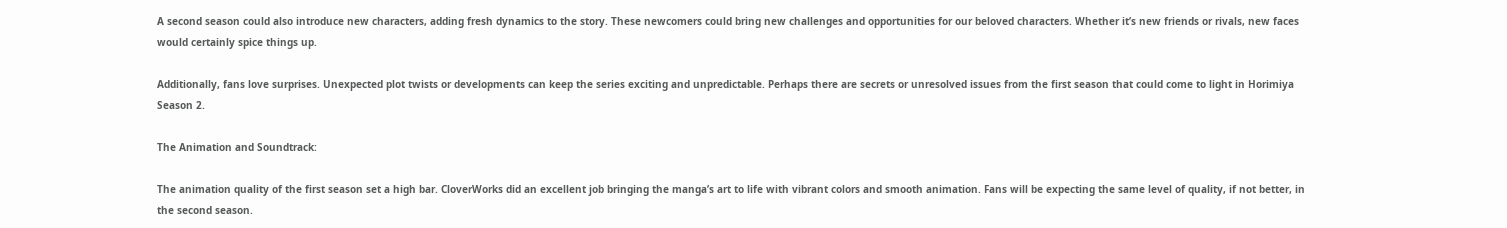A second season could also introduce new characters, adding fresh dynamics to the story. These newcomers could bring new challenges and opportunities for our beloved characters. Whether it’s new friends or rivals, new faces would certainly spice things up.

Additionally, fans love surprises. Unexpected plot twists or developments can keep the series exciting and unpredictable. Perhaps there are secrets or unresolved issues from the first season that could come to light in Horimiya Season 2.

The Animation and Soundtrack:

The animation quality of the first season set a high bar. CloverWorks did an excellent job bringing the manga’s art to life with vibrant colors and smooth animation. Fans will be expecting the same level of quality, if not better, in the second season.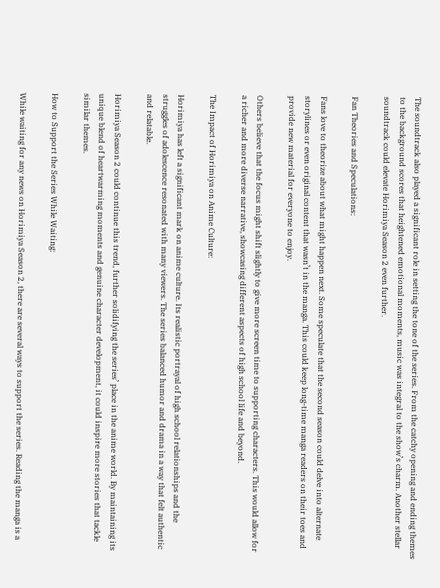The soundtrack also played a significant role in setting the tone of the series. From the catchy opening and ending themes to the background scores that heightened emotional moments, music was integral to the show’s charm. Another stellar soundtrack could elevate Horimiya Season 2 even further.

Fan Theories and Speculations:

Fans love to theorize about what might happen next. Some speculate that the second season could delve into alternate storylines or even original content that wasn’t in the manga. This could keep long-time manga readers on their toes and provide new material for everyone to enjoy.

Others believe that the focus might shift slightly to give more screen time to supporting characters. This would allow for a richer and more diverse narrative, showcasing different aspects of high school life and beyond.

The Impact of Horimiya on Anime Culture:

Horimiya has left a significant mark on anime culture. Its realistic portrayal of high school relationships and the struggles of adolescence resonated with many viewers. The series balanced humor and drama in a way that felt authentic and relatable.

Horimiya Season 2 could continue this trend, further solidifying the series’ place in the anime world. By maintaining its unique blend of heartwarming moments and genuine character development, it could inspire more stories that tackle similar themes.

How to Support the Series While Waiting:

While waiting for any news on Horimiya Season 2, there are several ways to support the series. Reading the manga is a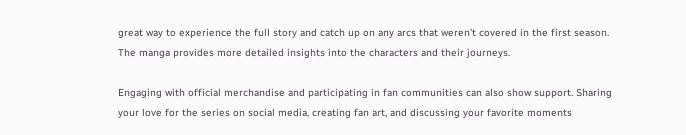great way to experience the full story and catch up on any arcs that weren’t covered in the first season. The manga provides more detailed insights into the characters and their journeys.

Engaging with official merchandise and participating in fan communities can also show support. Sharing your love for the series on social media, creating fan art, and discussing your favorite moments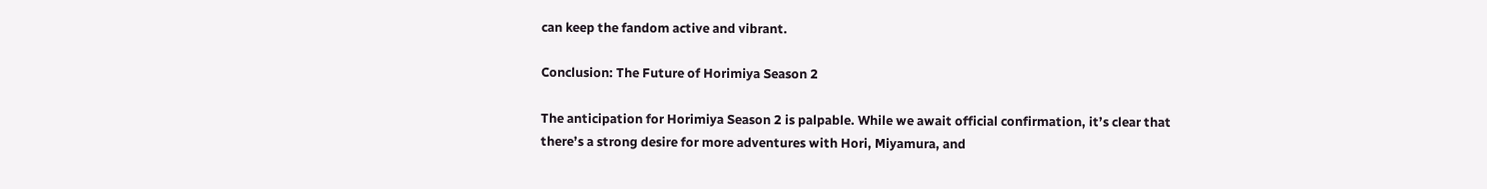can keep the fandom active and vibrant.

Conclusion: The Future of Horimiya Season 2

The anticipation for Horimiya Season 2 is palpable. While we await official confirmation, it’s clear that there’s a strong desire for more adventures with Hori, Miyamura, and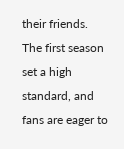their friends. The first season set a high standard, and fans are eager to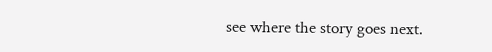see where the story goes next.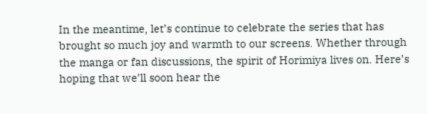In the meantime, let’s continue to celebrate the series that has brought so much joy and warmth to our screens. Whether through the manga or fan discussions, the spirit of Horimiya lives on. Here’s hoping that we’ll soon hear the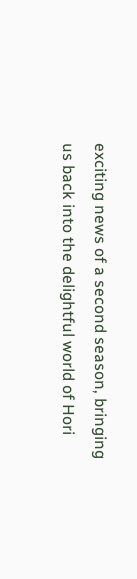exciting news of a second season, bringing us back into the delightful world of Hori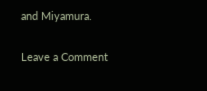and Miyamura.

Leave a Comment